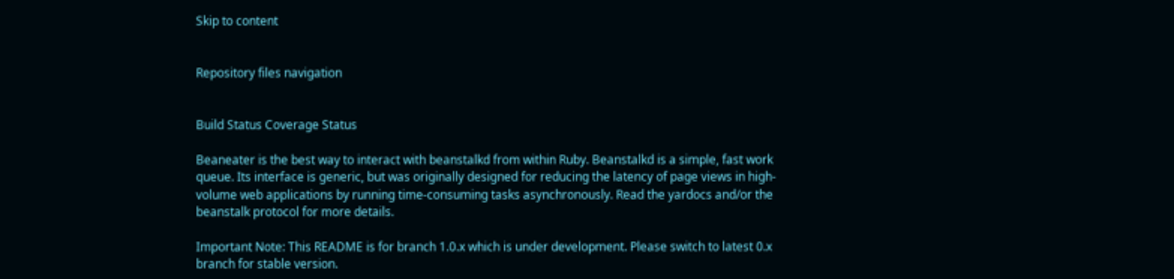Skip to content


Repository files navigation


Build Status Coverage Status

Beaneater is the best way to interact with beanstalkd from within Ruby. Beanstalkd is a simple, fast work queue. Its interface is generic, but was originally designed for reducing the latency of page views in high-volume web applications by running time-consuming tasks asynchronously. Read the yardocs and/or the beanstalk protocol for more details.

Important Note: This README is for branch 1.0.x which is under development. Please switch to latest 0.x branch for stable version.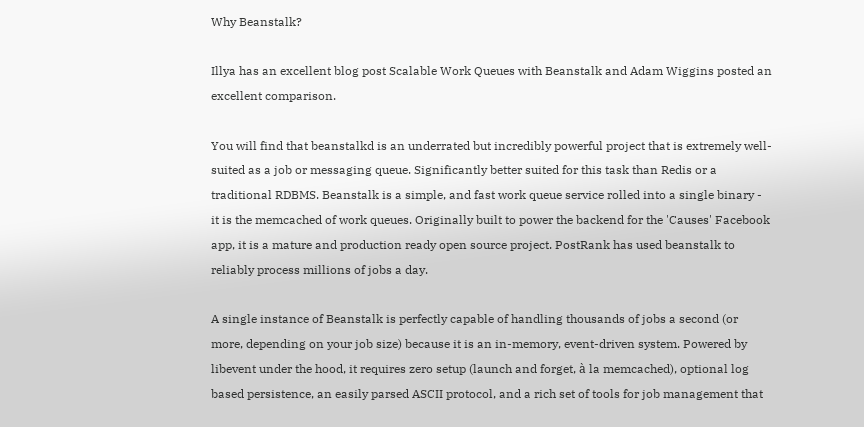Why Beanstalk?

Illya has an excellent blog post Scalable Work Queues with Beanstalk and Adam Wiggins posted an excellent comparison.

You will find that beanstalkd is an underrated but incredibly powerful project that is extremely well-suited as a job or messaging queue. Significantly better suited for this task than Redis or a traditional RDBMS. Beanstalk is a simple, and fast work queue service rolled into a single binary - it is the memcached of work queues. Originally built to power the backend for the 'Causes' Facebook app, it is a mature and production ready open source project. PostRank has used beanstalk to reliably process millions of jobs a day.

A single instance of Beanstalk is perfectly capable of handling thousands of jobs a second (or more, depending on your job size) because it is an in-memory, event-driven system. Powered by libevent under the hood, it requires zero setup (launch and forget, à la memcached), optional log based persistence, an easily parsed ASCII protocol, and a rich set of tools for job management that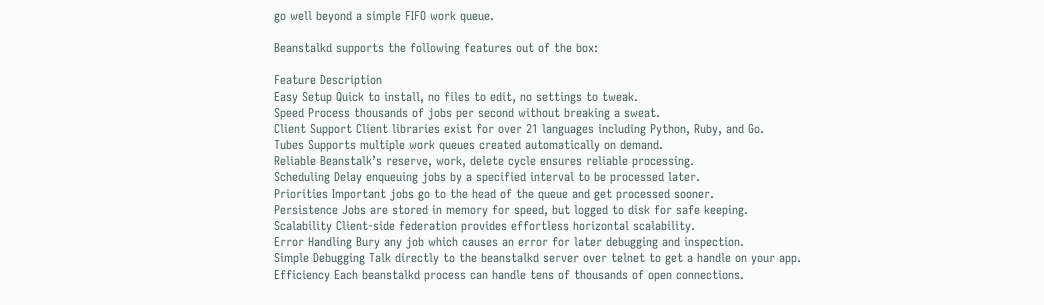go well beyond a simple FIFO work queue.

Beanstalkd supports the following features out of the box:

Feature Description
Easy Setup Quick to install, no files to edit, no settings to tweak.
Speed Process thousands of jobs per second without breaking a sweat.
Client Support Client libraries exist for over 21 languages including Python, Ruby, and Go.
Tubes Supports multiple work queues created automatically on demand.
Reliable Beanstalk’s reserve, work, delete cycle ensures reliable processing.
Scheduling Delay enqueuing jobs by a specified interval to be processed later.
Priorities Important jobs go to the head of the queue and get processed sooner.
Persistence Jobs are stored in memory for speed, but logged to disk for safe keeping.
Scalability Client-side federation provides effortless horizontal scalability.
Error Handling Bury any job which causes an error for later debugging and inspection.
Simple Debugging Talk directly to the beanstalkd server over telnet to get a handle on your app.
Efficiency Each beanstalkd process can handle tens of thousands of open connections.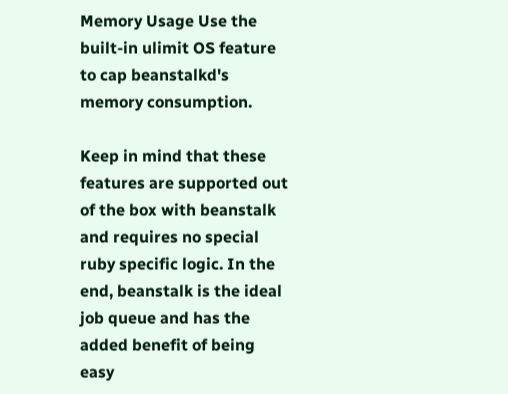Memory Usage Use the built-in ulimit OS feature to cap beanstalkd's memory consumption.

Keep in mind that these features are supported out of the box with beanstalk and requires no special ruby specific logic. In the end, beanstalk is the ideal job queue and has the added benefit of being easy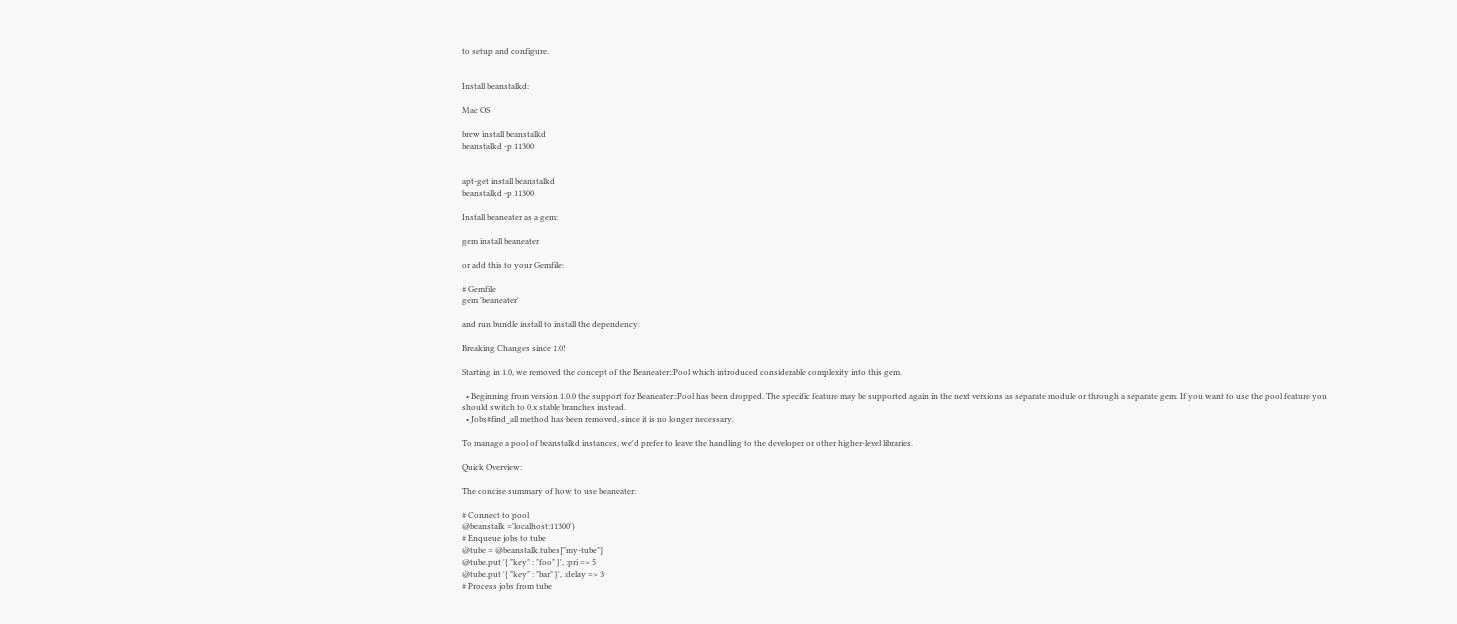to setup and configure.


Install beanstalkd:

Mac OS

brew install beanstalkd
beanstalkd -p 11300


apt-get install beanstalkd
beanstalkd -p 11300

Install beaneater as a gem:

gem install beaneater

or add this to your Gemfile:

# Gemfile
gem 'beaneater'

and run bundle install to install the dependency.

Breaking Changes since 1.0!

Starting in 1.0, we removed the concept of the Beaneater::Pool which introduced considerable complexity into this gem.

  • Beginning from version 1.0.0 the support for Beaneater::Pool has been dropped. The specific feature may be supported again in the next versions as separate module or through a separate gem. If you want to use the pool feature you should switch to 0.x stable branches instead.
  • Jobs#find_all method has been removed, since it is no longer necessary.

To manage a pool of beanstalkd instances, we'd prefer to leave the handling to the developer or other higher-level libraries.

Quick Overview:

The concise summary of how to use beaneater:

# Connect to pool
@beanstalk ='localhost:11300')
# Enqueue jobs to tube
@tube = @beanstalk.tubes["my-tube"]
@tube.put '{ "key" : "foo" }', :pri => 5
@tube.put '{ "key" : "bar" }', :delay => 3
# Process jobs from tube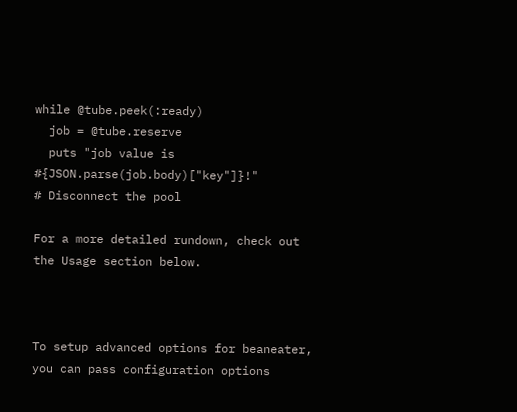while @tube.peek(:ready)
  job = @tube.reserve
  puts "job value is #{JSON.parse(job.body)["key"]}!"
# Disconnect the pool

For a more detailed rundown, check out the Usage section below.



To setup advanced options for beaneater, you can pass configuration options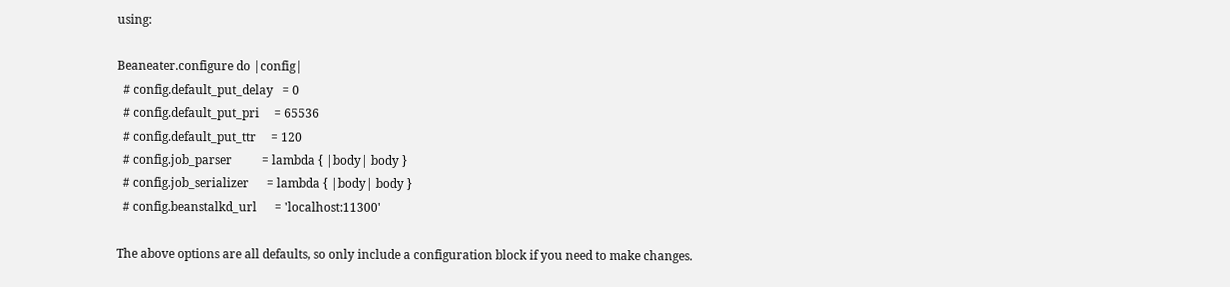using:

Beaneater.configure do |config|
  # config.default_put_delay   = 0
  # config.default_put_pri     = 65536
  # config.default_put_ttr     = 120
  # config.job_parser          = lambda { |body| body }
  # config.job_serializer      = lambda { |body| body }
  # config.beanstalkd_url      = 'localhost:11300'

The above options are all defaults, so only include a configuration block if you need to make changes.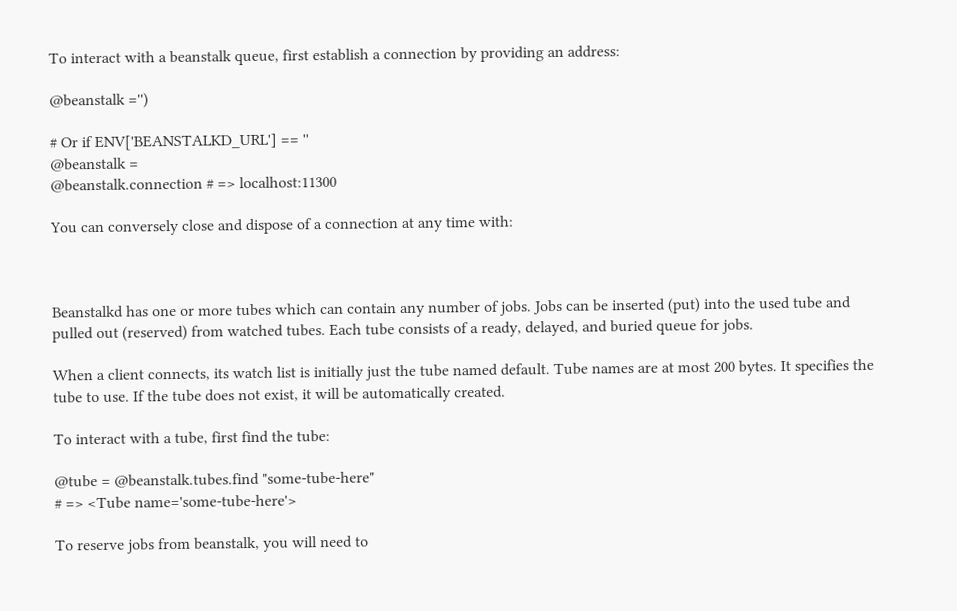To interact with a beanstalk queue, first establish a connection by providing an address:

@beanstalk ='')

# Or if ENV['BEANSTALKD_URL'] == ''
@beanstalk =
@beanstalk.connection # => localhost:11300

You can conversely close and dispose of a connection at any time with:



Beanstalkd has one or more tubes which can contain any number of jobs. Jobs can be inserted (put) into the used tube and pulled out (reserved) from watched tubes. Each tube consists of a ready, delayed, and buried queue for jobs.

When a client connects, its watch list is initially just the tube named default. Tube names are at most 200 bytes. It specifies the tube to use. If the tube does not exist, it will be automatically created.

To interact with a tube, first find the tube:

@tube = @beanstalk.tubes.find "some-tube-here"
# => <Tube name='some-tube-here'>

To reserve jobs from beanstalk, you will need to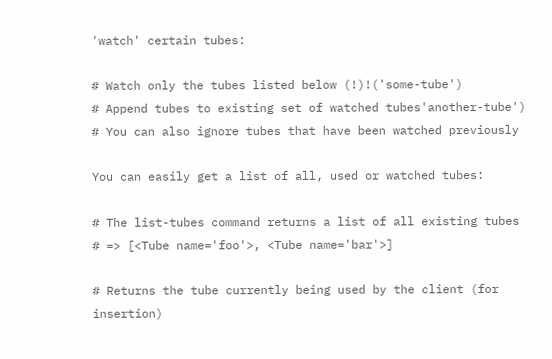'watch' certain tubes:

# Watch only the tubes listed below (!)!('some-tube')
# Append tubes to existing set of watched tubes'another-tube')
# You can also ignore tubes that have been watched previously

You can easily get a list of all, used or watched tubes:

# The list-tubes command returns a list of all existing tubes
# => [<Tube name='foo'>, <Tube name='bar'>]

# Returns the tube currently being used by the client (for insertion)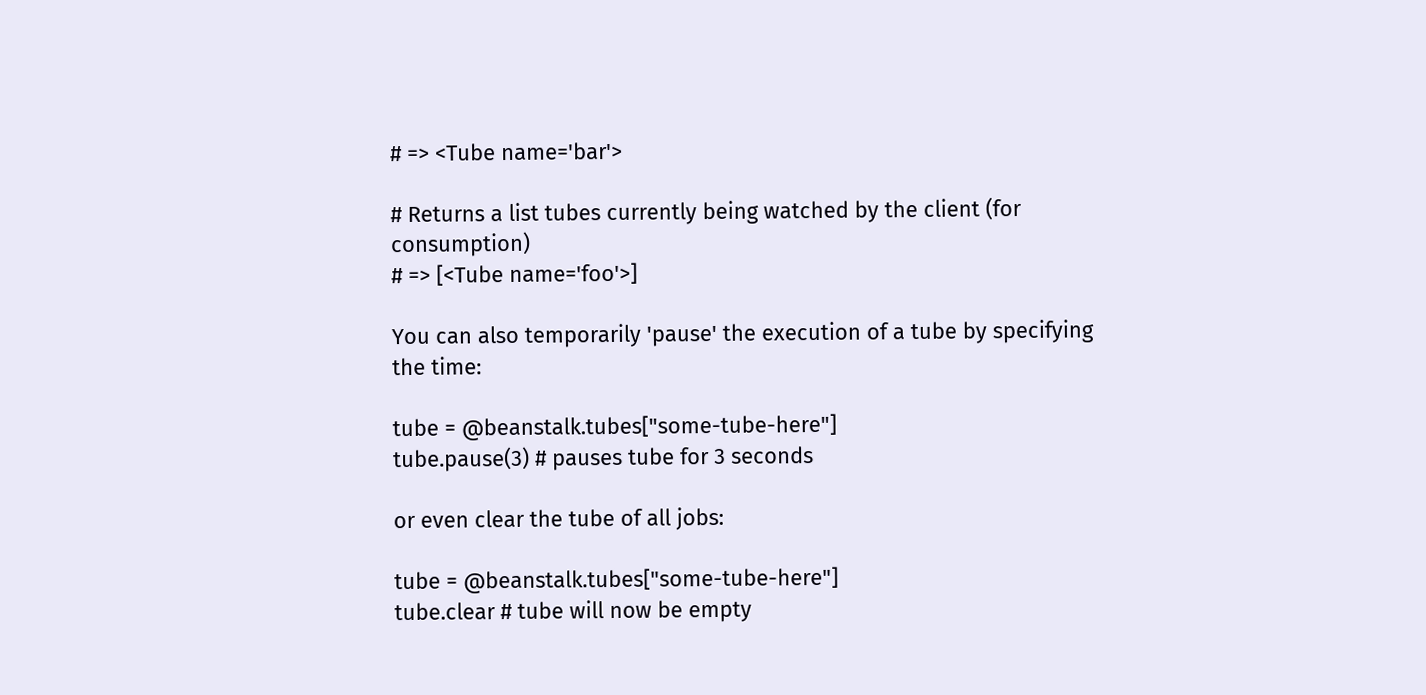# => <Tube name='bar'>

# Returns a list tubes currently being watched by the client (for consumption)
# => [<Tube name='foo'>]

You can also temporarily 'pause' the execution of a tube by specifying the time:

tube = @beanstalk.tubes["some-tube-here"]
tube.pause(3) # pauses tube for 3 seconds

or even clear the tube of all jobs:

tube = @beanstalk.tubes["some-tube-here"]
tube.clear # tube will now be empty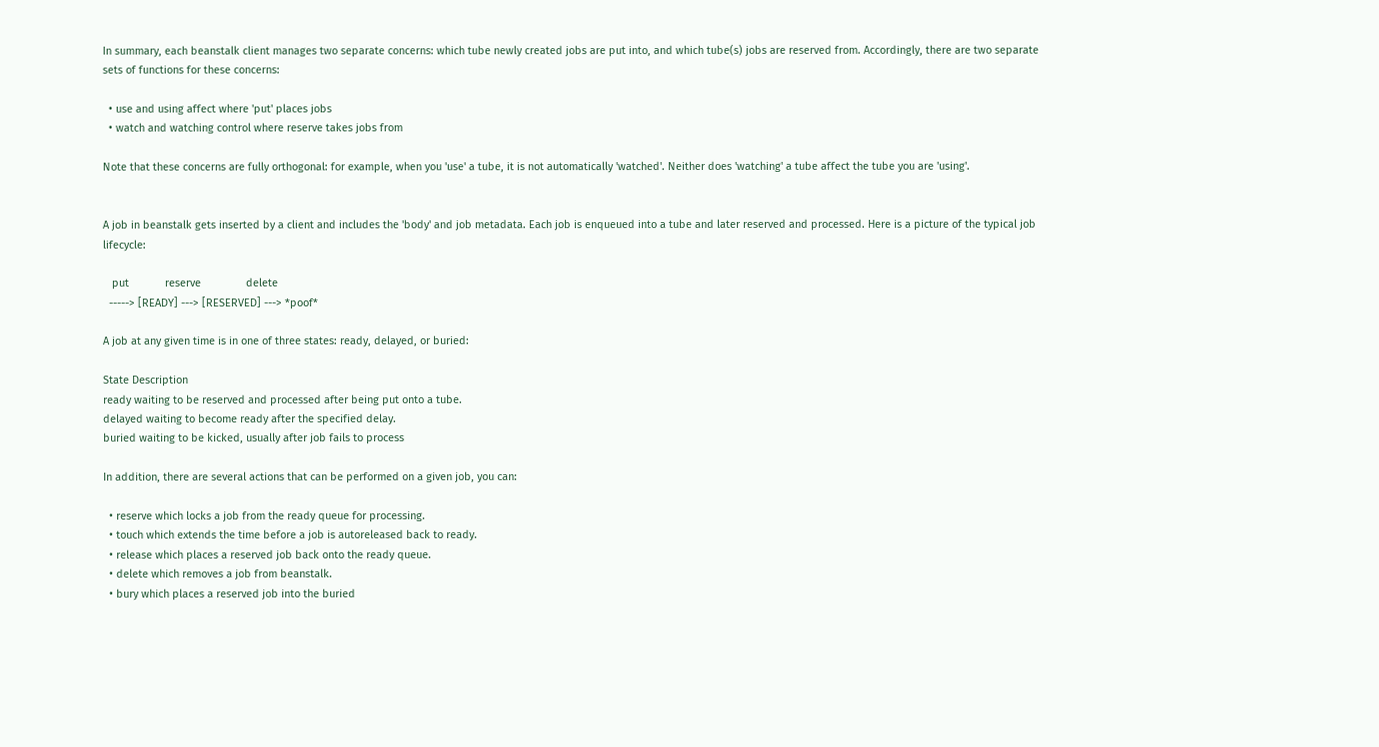In summary, each beanstalk client manages two separate concerns: which tube newly created jobs are put into, and which tube(s) jobs are reserved from. Accordingly, there are two separate sets of functions for these concerns:

  • use and using affect where 'put' places jobs
  • watch and watching control where reserve takes jobs from

Note that these concerns are fully orthogonal: for example, when you 'use' a tube, it is not automatically 'watched'. Neither does 'watching' a tube affect the tube you are 'using'.


A job in beanstalk gets inserted by a client and includes the 'body' and job metadata. Each job is enqueued into a tube and later reserved and processed. Here is a picture of the typical job lifecycle:

   put            reserve               delete
  -----> [READY] ---> [RESERVED] ---> *poof*

A job at any given time is in one of three states: ready, delayed, or buried:

State Description
ready waiting to be reserved and processed after being put onto a tube.
delayed waiting to become ready after the specified delay.
buried waiting to be kicked, usually after job fails to process

In addition, there are several actions that can be performed on a given job, you can:

  • reserve which locks a job from the ready queue for processing.
  • touch which extends the time before a job is autoreleased back to ready.
  • release which places a reserved job back onto the ready queue.
  • delete which removes a job from beanstalk.
  • bury which places a reserved job into the buried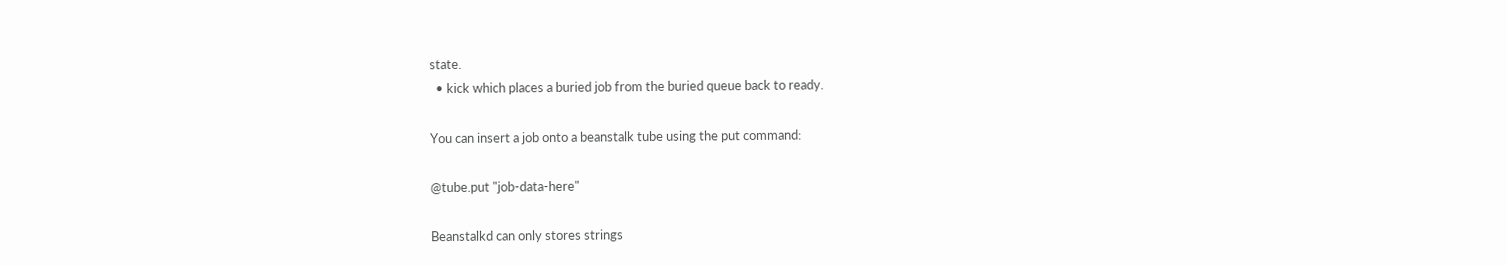state.
  • kick which places a buried job from the buried queue back to ready.

You can insert a job onto a beanstalk tube using the put command:

@tube.put "job-data-here"

Beanstalkd can only stores strings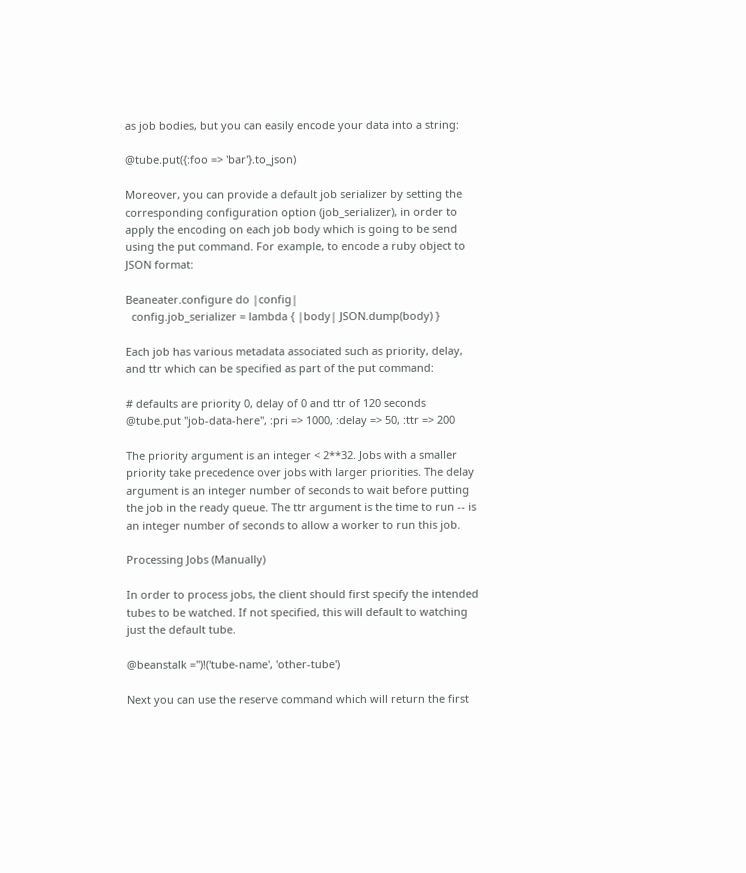as job bodies, but you can easily encode your data into a string:

@tube.put({:foo => 'bar'}.to_json)

Moreover, you can provide a default job serializer by setting the corresponding configuration option (job_serializer), in order to apply the encoding on each job body which is going to be send using the put command. For example, to encode a ruby object to JSON format:

Beaneater.configure do |config|
  config.job_serializer = lambda { |body| JSON.dump(body) }

Each job has various metadata associated such as priority, delay, and ttr which can be specified as part of the put command:

# defaults are priority 0, delay of 0 and ttr of 120 seconds
@tube.put "job-data-here", :pri => 1000, :delay => 50, :ttr => 200

The priority argument is an integer < 2**32. Jobs with a smaller priority take precedence over jobs with larger priorities. The delay argument is an integer number of seconds to wait before putting the job in the ready queue. The ttr argument is the time to run -- is an integer number of seconds to allow a worker to run this job.

Processing Jobs (Manually)

In order to process jobs, the client should first specify the intended tubes to be watched. If not specified, this will default to watching just the default tube.

@beanstalk ='')!('tube-name', 'other-tube')

Next you can use the reserve command which will return the first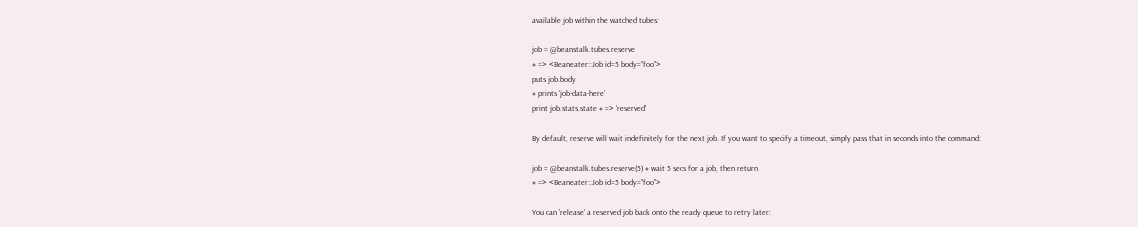available job within the watched tubes:

job = @beanstalk.tubes.reserve
# => <Beaneater::Job id=5 body="foo">
puts job.body
# prints 'job-data-here'
print job.stats.state # => 'reserved'

By default, reserve will wait indefinitely for the next job. If you want to specify a timeout, simply pass that in seconds into the command:

job = @beanstalk.tubes.reserve(5) # wait 5 secs for a job, then return
# => <Beaneater::Job id=5 body="foo">

You can 'release' a reserved job back onto the ready queue to retry later: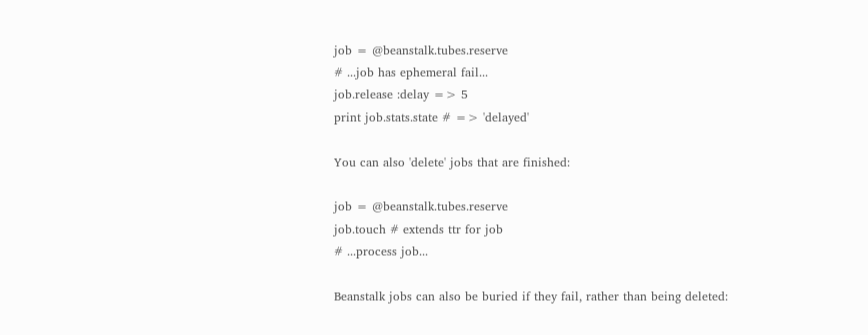job = @beanstalk.tubes.reserve
# ...job has ephemeral fail...
job.release :delay => 5
print job.stats.state # => 'delayed'

You can also 'delete' jobs that are finished:

job = @beanstalk.tubes.reserve
job.touch # extends ttr for job
# ...process job...

Beanstalk jobs can also be buried if they fail, rather than being deleted: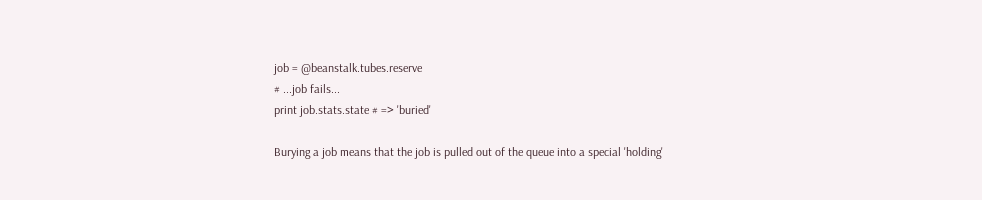job = @beanstalk.tubes.reserve
# ...job fails...
print job.stats.state # => 'buried'

Burying a job means that the job is pulled out of the queue into a special 'holding'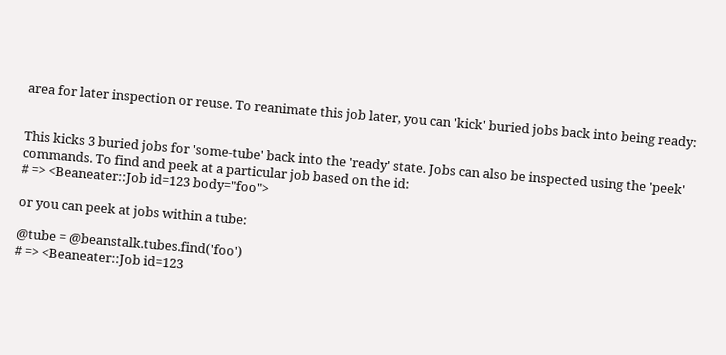area for later inspection or reuse. To reanimate this job later, you can 'kick' buried jobs back into being ready:


This kicks 3 buried jobs for 'some-tube' back into the 'ready' state. Jobs can also be inspected using the 'peek' commands. To find and peek at a particular job based on the id:
# => <Beaneater::Job id=123 body="foo">

or you can peek at jobs within a tube:

@tube = @beanstalk.tubes.find('foo')
# => <Beaneater::Job id=123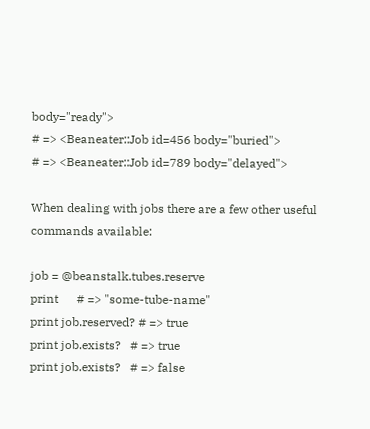body="ready">
# => <Beaneater::Job id=456 body="buried">
# => <Beaneater::Job id=789 body="delayed">

When dealing with jobs there are a few other useful commands available:

job = @beanstalk.tubes.reserve
print      # => "some-tube-name"
print job.reserved? # => true
print job.exists?   # => true
print job.exists?   # => false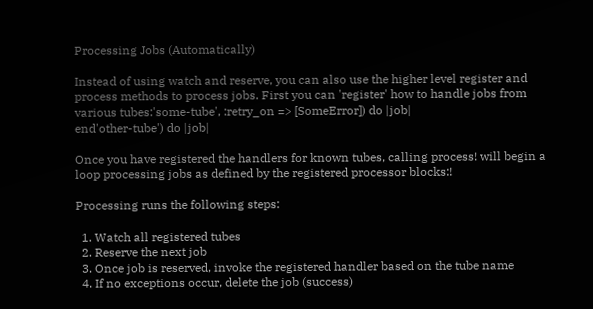Processing Jobs (Automatically)

Instead of using watch and reserve, you can also use the higher level register and process methods to process jobs. First you can 'register' how to handle jobs from various tubes:'some-tube', :retry_on => [SomeError]) do |job|
end'other-tube') do |job|

Once you have registered the handlers for known tubes, calling process! will begin a loop processing jobs as defined by the registered processor blocks:!

Processing runs the following steps:

  1. Watch all registered tubes
  2. Reserve the next job
  3. Once job is reserved, invoke the registered handler based on the tube name
  4. If no exceptions occur, delete the job (success)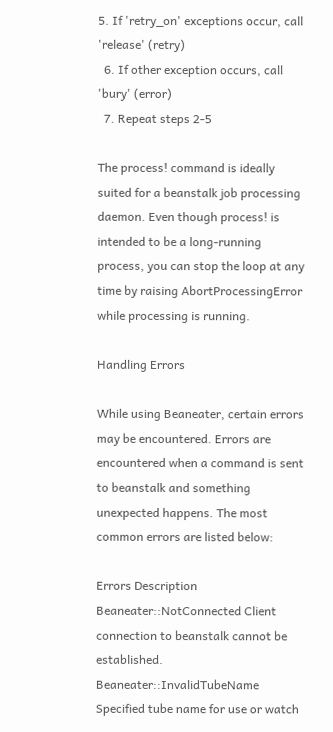5. If 'retry_on' exceptions occur, call 'release' (retry)
  6. If other exception occurs, call 'bury' (error)
  7. Repeat steps 2-5

The process! command is ideally suited for a beanstalk job processing daemon. Even though process! is intended to be a long-running process, you can stop the loop at any time by raising AbortProcessingError while processing is running.

Handling Errors

While using Beaneater, certain errors may be encountered. Errors are encountered when a command is sent to beanstalk and something unexpected happens. The most common errors are listed below:

Errors Description
Beaneater::NotConnected Client connection to beanstalk cannot be established.
Beaneater::InvalidTubeName Specified tube name for use or watch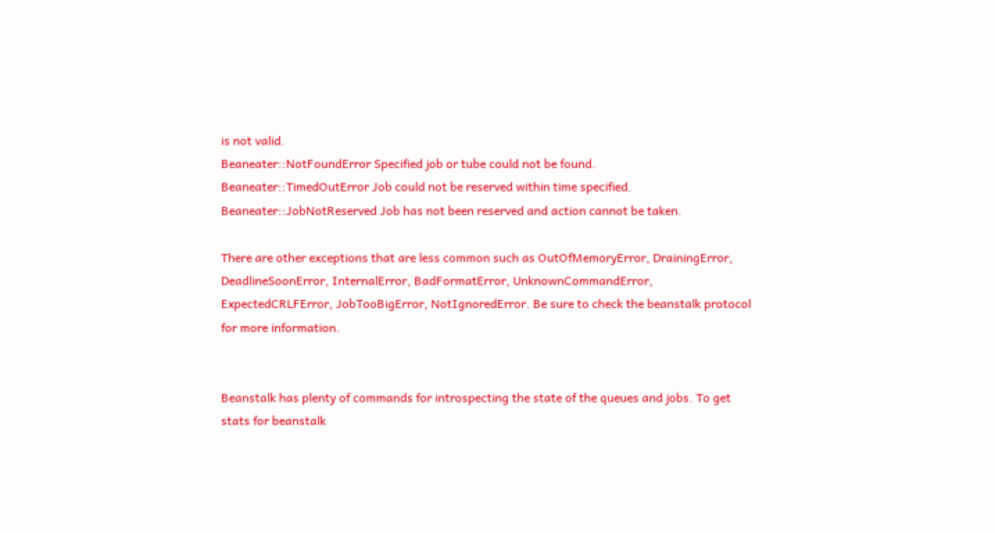is not valid.
Beaneater::NotFoundError Specified job or tube could not be found.
Beaneater::TimedOutError Job could not be reserved within time specified.
Beaneater::JobNotReserved Job has not been reserved and action cannot be taken.

There are other exceptions that are less common such as OutOfMemoryError, DrainingError, DeadlineSoonError, InternalError, BadFormatError, UnknownCommandError, ExpectedCRLFError, JobTooBigError, NotIgnoredError. Be sure to check the beanstalk protocol for more information.


Beanstalk has plenty of commands for introspecting the state of the queues and jobs. To get stats for beanstalk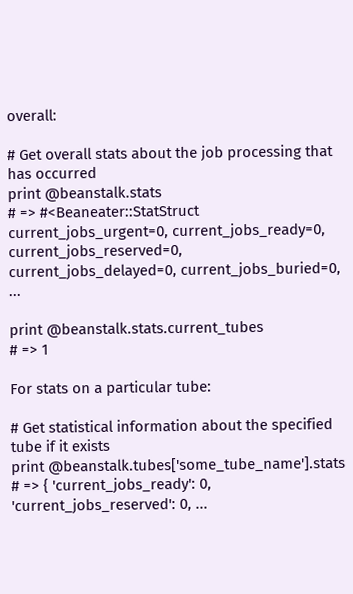overall:

# Get overall stats about the job processing that has occurred
print @beanstalk.stats
# => #<Beaneater::StatStruct current_jobs_urgent=0, current_jobs_ready=0, current_jobs_reserved=0, current_jobs_delayed=0, current_jobs_buried=0, ...

print @beanstalk.stats.current_tubes
# => 1

For stats on a particular tube:

# Get statistical information about the specified tube if it exists
print @beanstalk.tubes['some_tube_name'].stats
# => { 'current_jobs_ready': 0, 'current_jobs_reserved': 0, ...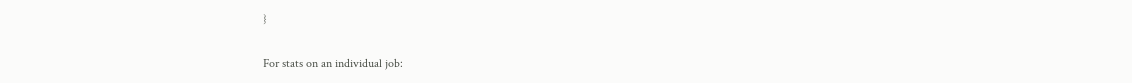}

For stats on an individual job: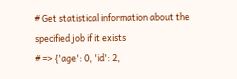# Get statistical information about the specified job if it exists
# => {'age': 0, 'id': 2,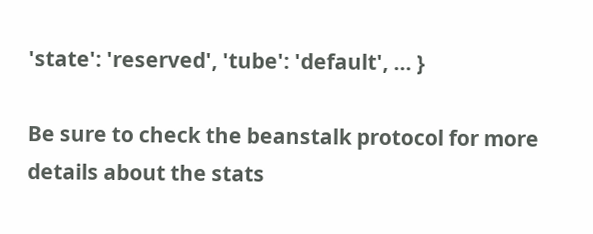'state': 'reserved', 'tube': 'default', ... }

Be sure to check the beanstalk protocol for more details about the stats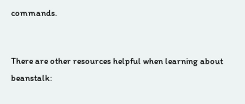commands.


There are other resources helpful when learning about beanstalk: